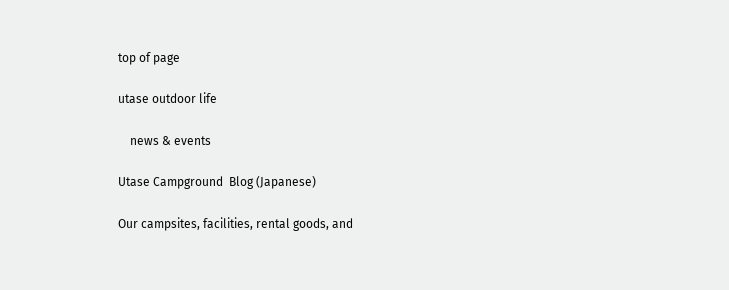top of page

utase outdoor life

    news & events

Utase Campground  Blog (Japanese)

Our campsites, facilities, rental goods, and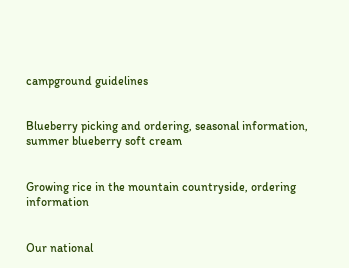campground guidelines


Blueberry picking and ordering, seasonal information, summer blueberry soft cream


Growing rice in the mountain countryside, ordering information


Our national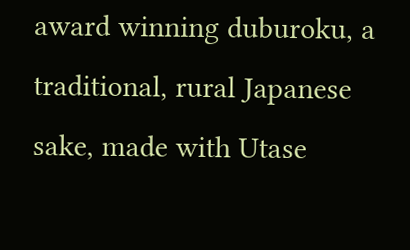award winning duburoku, a traditional, rural Japanese sake, made with Utase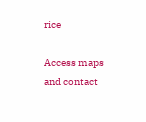rice

Access maps and contact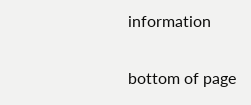information

bottom of page